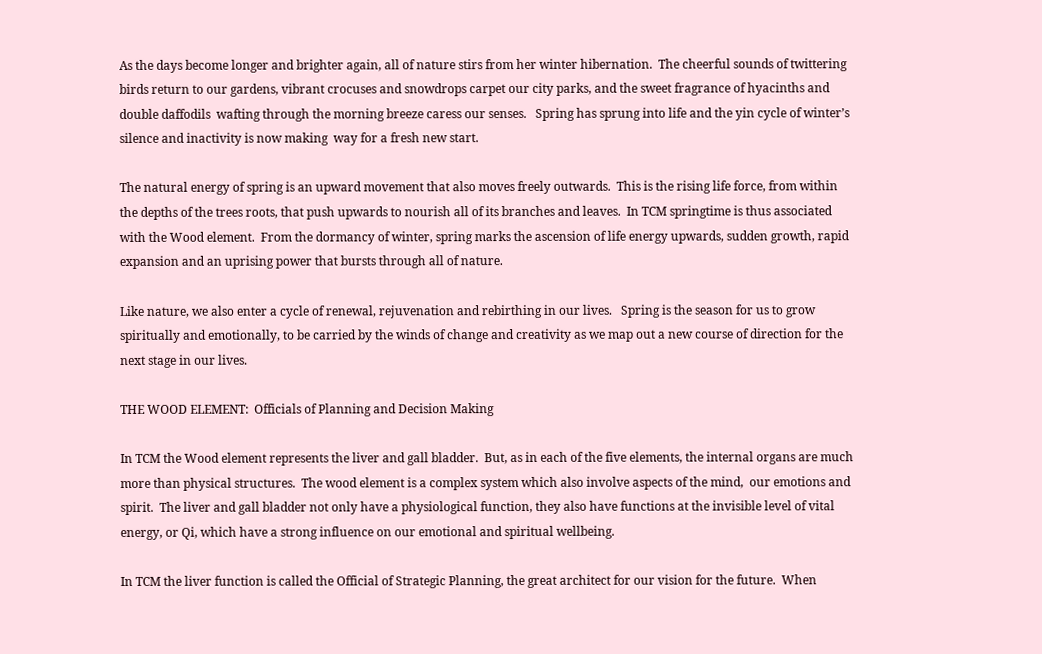As the days become longer and brighter again, all of nature stirs from her winter hibernation.  The cheerful sounds of twittering birds return to our gardens, vibrant crocuses and snowdrops carpet our city parks, and the sweet fragrance of hyacinths and double daffodils  wafting through the morning breeze caress our senses.   Spring has sprung into life and the yin cycle of winter’s silence and inactivity is now making  way for a fresh new start.

The natural energy of spring is an upward movement that also moves freely outwards.  This is the rising life force, from within the depths of the trees roots, that push upwards to nourish all of its branches and leaves.  In TCM springtime is thus associated with the Wood element.  From the dormancy of winter, spring marks the ascension of life energy upwards, sudden growth, rapid expansion and an uprising power that bursts through all of nature.

Like nature, we also enter a cycle of renewal, rejuvenation and rebirthing in our lives.   Spring is the season for us to grow spiritually and emotionally, to be carried by the winds of change and creativity as we map out a new course of direction for the next stage in our lives.

THE WOOD ELEMENT:  Officials of Planning and Decision Making

In TCM the Wood element represents the liver and gall bladder.  But, as in each of the five elements, the internal organs are much more than physical structures.  The wood element is a complex system which also involve aspects of the mind,  our emotions and spirit.  The liver and gall bladder not only have a physiological function, they also have functions at the invisible level of vital energy, or Qi, which have a strong influence on our emotional and spiritual wellbeing.

In TCM the liver function is called the Official of Strategic Planning, the great architect for our vision for the future.  When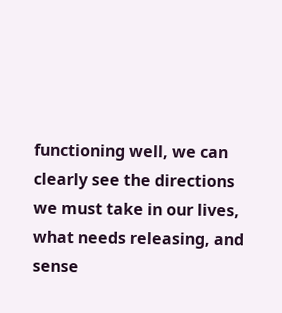functioning well, we can clearly see the directions we must take in our lives,  what needs releasing, and sense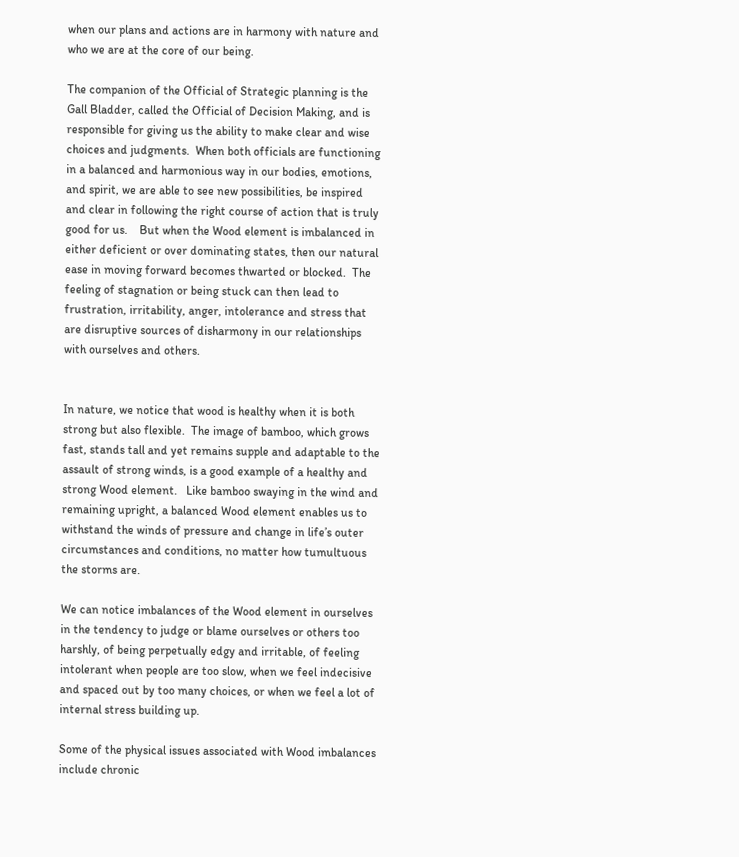when our plans and actions are in harmony with nature and who we are at the core of our being.

The companion of the Official of Strategic planning is the Gall Bladder, called the Official of Decision Making, and is responsible for giving us the ability to make clear and wise choices and judgments.  When both officials are functioning in a balanced and harmonious way in our bodies, emotions, and spirit, we are able to see new possibilities, be inspired and clear in following the right course of action that is truly good for us.    But when the Wood element is imbalanced in either deficient or over dominating states, then our natural ease in moving forward becomes thwarted or blocked.  The feeling of stagnation or being stuck can then lead to frustration, irritability, anger, intolerance and stress that are disruptive sources of disharmony in our relationships with ourselves and others.


In nature, we notice that wood is healthy when it is both strong but also flexible.  The image of bamboo, which grows fast, stands tall and yet remains supple and adaptable to the assault of strong winds, is a good example of a healthy and strong Wood element.   Like bamboo swaying in the wind and remaining upright, a balanced Wood element enables us to withstand the winds of pressure and change in life’s outer circumstances and conditions, no matter how tumultuous the storms are.

We can notice imbalances of the Wood element in ourselves in the tendency to judge or blame ourselves or others too harshly, of being perpetually edgy and irritable, of feeling intolerant when people are too slow, when we feel indecisive and spaced out by too many choices, or when we feel a lot of internal stress building up.

Some of the physical issues associated with Wood imbalances include chronic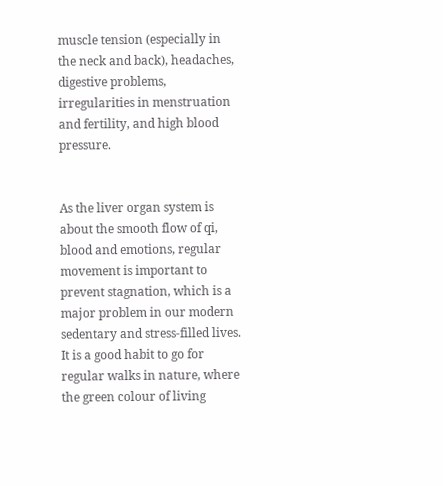muscle tension (especially in the neck and back), headaches, digestive problems, irregularities in menstruation and fertility, and high blood pressure.


As the liver organ system is about the smooth flow of qi, blood and emotions, regular movement is important to prevent stagnation, which is a major problem in our modern sedentary and stress-filled lives.   It is a good habit to go for regular walks in nature, where the green colour of living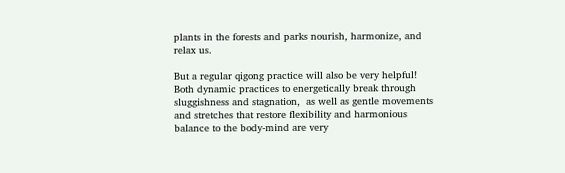plants in the forests and parks nourish, harmonize, and relax us.

But a regular qigong practice will also be very helpful!   Both dynamic practices to energetically break through sluggishness and stagnation,  as well as gentle movements and stretches that restore flexibility and harmonious balance to the body-mind are very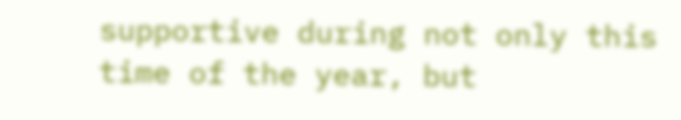supportive during not only this time of the year, but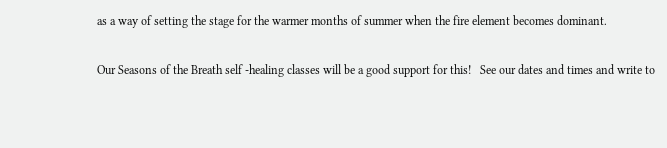as a way of setting the stage for the warmer months of summer when the fire element becomes dominant.

Our Seasons of the Breath self -healing classes will be a good support for this!   See our dates and times and write to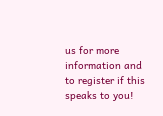us for more information and to register if this speaks to you!